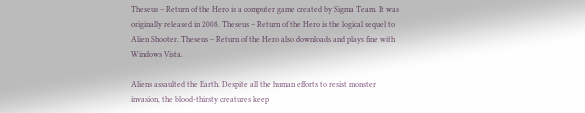Theseus – Return of the Hero is a computer game created by Sigma Team. It was originally released in 2008. Theseus – Return of the Hero is the logical sequel to Alien Shooter. Theseus – Return of the Hero also downloads and plays fine with Windows Vista.

Aliens assaulted the Earth. Despite all the human efforts to resist monster invasion, the blood-thirsty creatures keep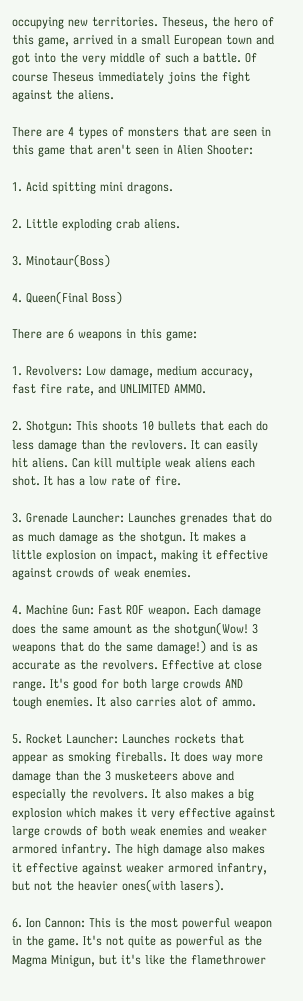occupying new territories. Theseus, the hero of this game, arrived in a small European town and got into the very middle of such a battle. Of course Theseus immediately joins the fight against the aliens.

There are 4 types of monsters that are seen in this game that aren't seen in Alien Shooter:

1. Acid spitting mini dragons.

2. Little exploding crab aliens.

3. Minotaur(Boss)

4. Queen(Final Boss)

There are 6 weapons in this game:

1. Revolvers: Low damage, medium accuracy, fast fire rate, and UNLIMITED AMMO.

2. Shotgun: This shoots 10 bullets that each do less damage than the revlovers. It can easily hit aliens. Can kill multiple weak aliens each shot. It has a low rate of fire.

3. Grenade Launcher: Launches grenades that do as much damage as the shotgun. It makes a little explosion on impact, making it effective against crowds of weak enemies.

4. Machine Gun: Fast ROF weapon. Each damage does the same amount as the shotgun(Wow! 3 weapons that do the same damage!) and is as accurate as the revolvers. Effective at close range. It's good for both large crowds AND tough enemies. It also carries alot of ammo.

5. Rocket Launcher: Launches rockets that appear as smoking fireballs. It does way more damage than the 3 musketeers above and especially the revolvers. It also makes a big explosion which makes it very effective against large crowds of both weak enemies and weaker armored infantry. The high damage also makes it effective against weaker armored infantry, but not the heavier ones(with lasers).

6. Ion Cannon: This is the most powerful weapon in the game. It's not quite as powerful as the Magma Minigun, but it's like the flamethrower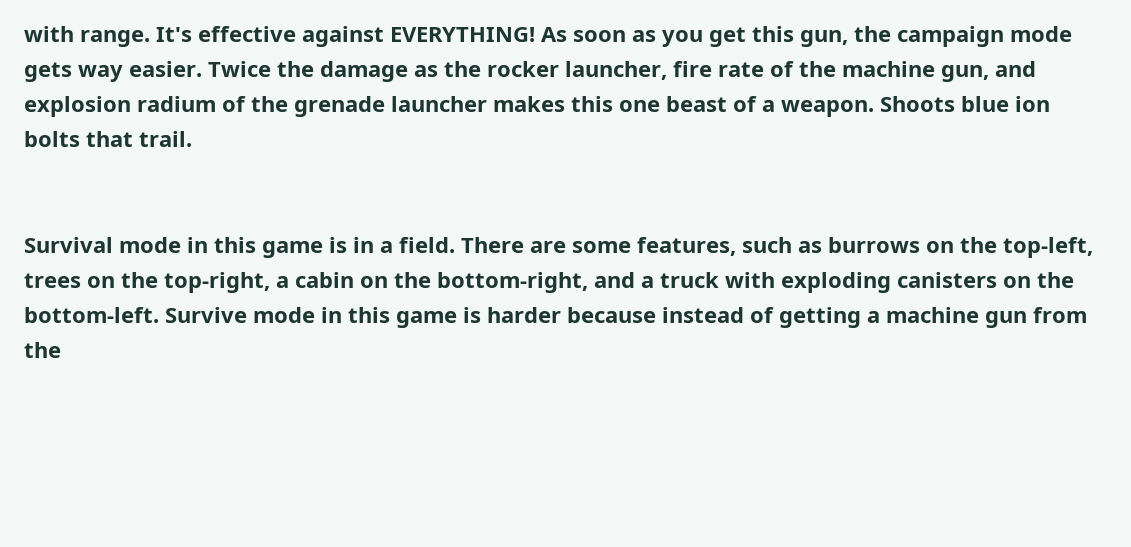with range. It's effective against EVERYTHING! As soon as you get this gun, the campaign mode gets way easier. Twice the damage as the rocker launcher, fire rate of the machine gun, and explosion radium of the grenade launcher makes this one beast of a weapon. Shoots blue ion bolts that trail.


Survival mode in this game is in a field. There are some features, such as burrows on the top-left, trees on the top-right, a cabin on the bottom-right, and a truck with exploding canisters on the bottom-left. Survive mode in this game is harder because instead of getting a machine gun from the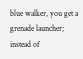blue walker, you get a grenade launcher; instead of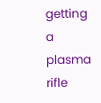getting a plasma rifle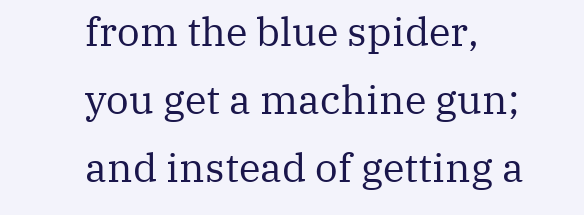from the blue spider, you get a machine gun; and instead of getting a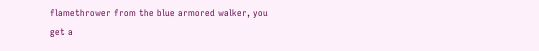flamethrower from the blue armored walker, you get a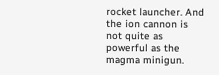rocket launcher. And the ion cannon is not quite as powerful as the magma minigun.